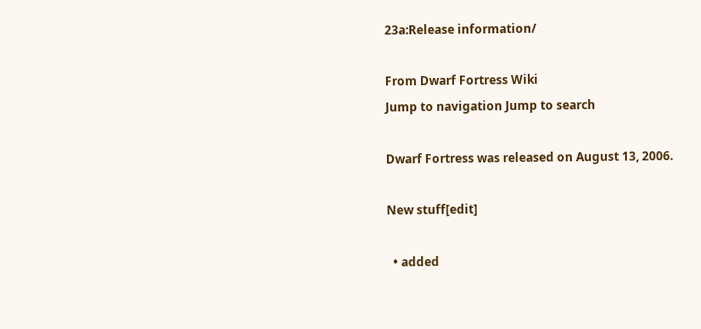23a:Release information/

From Dwarf Fortress Wiki
Jump to navigation Jump to search

Dwarf Fortress was released on August 13, 2006.

New stuff[edit]

  • added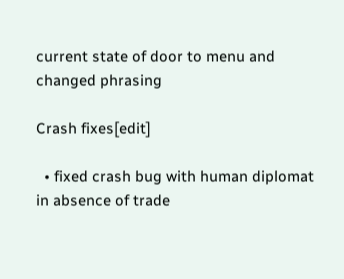current state of door to menu and changed phrasing

Crash fixes[edit]

  • fixed crash bug with human diplomat in absence of trade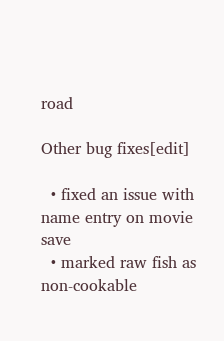road

Other bug fixes[edit]

  • fixed an issue with name entry on movie save
  • marked raw fish as non-cookable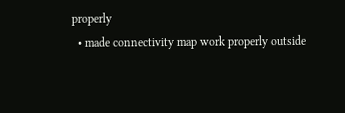properly
  • made connectivity map work properly outside